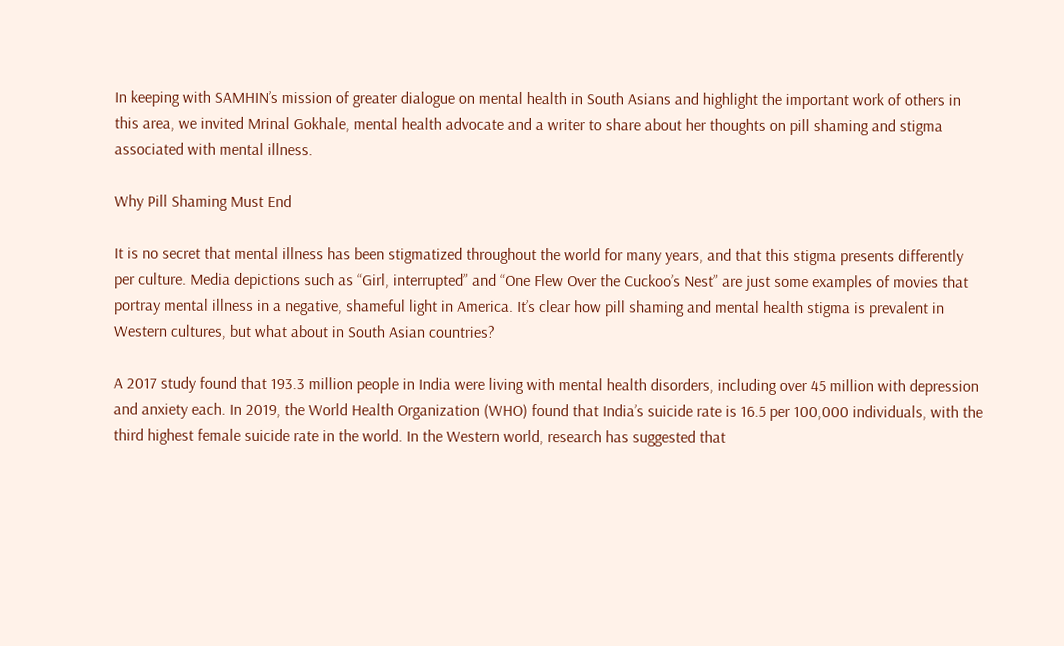In keeping with SAMHIN’s mission of greater dialogue on mental health in South Asians and highlight the important work of others in this area, we invited Mrinal Gokhale, mental health advocate and a writer to share about her thoughts on pill shaming and stigma associated with mental illness.

Why Pill Shaming Must End

It is no secret that mental illness has been stigmatized throughout the world for many years, and that this stigma presents differently per culture. Media depictions such as “Girl, interrupted” and “One Flew Over the Cuckoo’s Nest” are just some examples of movies that portray mental illness in a negative, shameful light in America. It’s clear how pill shaming and mental health stigma is prevalent in Western cultures, but what about in South Asian countries?

A 2017 study found that 193.3 million people in India were living with mental health disorders, including over 45 million with depression and anxiety each. In 2019, the World Health Organization (WHO) found that India’s suicide rate is 16.5 per 100,000 individuals, with the third highest female suicide rate in the world. In the Western world, research has suggested that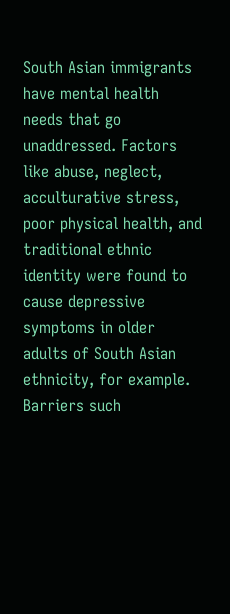South Asian immigrants have mental health needs that go unaddressed. Factors like abuse, neglect, acculturative stress, poor physical health, and traditional ethnic identity were found to cause depressive symptoms in older adults of South Asian ethnicity, for example. Barriers such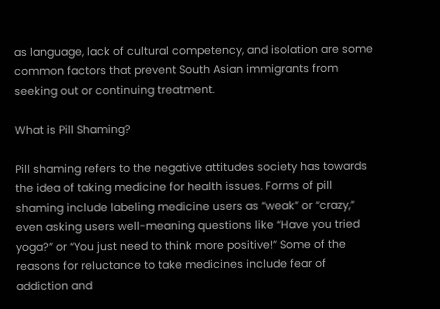as language, lack of cultural competency, and isolation are some common factors that prevent South Asian immigrants from seeking out or continuing treatment.

What is Pill Shaming?

Pill shaming refers to the negative attitudes society has towards the idea of taking medicine for health issues. Forms of pill shaming include labeling medicine users as “weak” or “crazy,” even asking users well-meaning questions like “Have you tried yoga?” or “You just need to think more positive!” Some of the reasons for reluctance to take medicines include fear of addiction and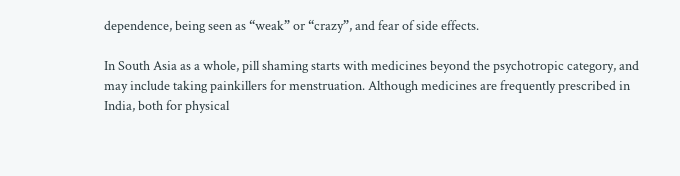dependence, being seen as “weak” or “crazy”, and fear of side effects.

In South Asia as a whole, pill shaming starts with medicines beyond the psychotropic category, and may include taking painkillers for menstruation. Although medicines are frequently prescribed in India, both for physical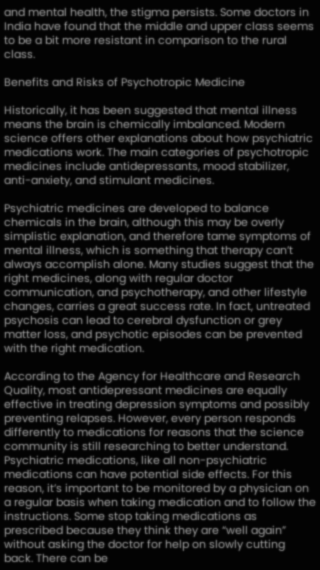and mental health, the stigma persists. Some doctors in India have found that the middle and upper class seems to be a bit more resistant in comparison to the rural class.

Benefits and Risks of Psychotropic Medicine

Historically, it has been suggested that mental illness means the brain is chemically imbalanced. Modern science offers other explanations about how psychiatric medications work. The main categories of psychotropic medicines include antidepressants, mood stabilizer, anti-anxiety, and stimulant medicines.

Psychiatric medicines are developed to balance chemicals in the brain, although this may be overly simplistic explanation, and therefore tame symptoms of mental illness, which is something that therapy can’t always accomplish alone. Many studies suggest that the right medicines, along with regular doctor communication, and psychotherapy, and other lifestyle changes, carries a great success rate. In fact, untreated psychosis can lead to cerebral dysfunction or grey matter loss, and psychotic episodes can be prevented with the right medication.

According to the Agency for Healthcare and Research Quality, most antidepressant medicines are equally effective in treating depression symptoms and possibly preventing relapses. However, every person responds differently to medications for reasons that the science community is still researching to better understand. Psychiatric medications, like all non-psychiatric medications can have potential side effects. For this reason, it’s important to be monitored by a physician on a regular basis when taking medication and to follow the instructions. Some stop taking medications as prescribed because they think they are “well again” without asking the doctor for help on slowly cutting back. There can be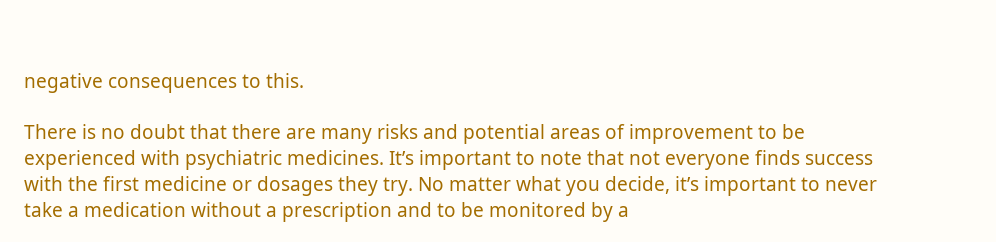negative consequences to this.

There is no doubt that there are many risks and potential areas of improvement to be experienced with psychiatric medicines. It’s important to note that not everyone finds success with the first medicine or dosages they try. No matter what you decide, it’s important to never take a medication without a prescription and to be monitored by a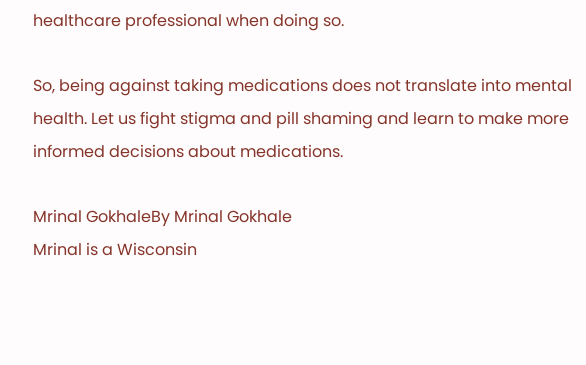healthcare professional when doing so.

So, being against taking medications does not translate into mental health. Let us fight stigma and pill shaming and learn to make more informed decisions about medications.

Mrinal GokhaleBy Mrinal Gokhale
Mrinal is a Wisconsin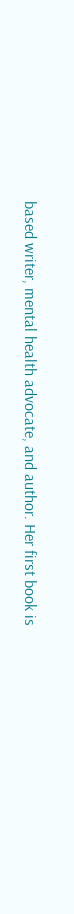based writer, mental health advocate, and author. Her first book is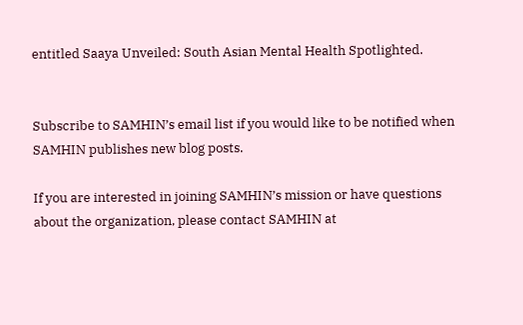entitled Saaya Unveiled: South Asian Mental Health Spotlighted.


Subscribe to SAMHIN’s email list if you would like to be notified when SAMHIN publishes new blog posts.

If you are interested in joining SAMHIN’s mission or have questions about the organization, please contact SAMHIN at